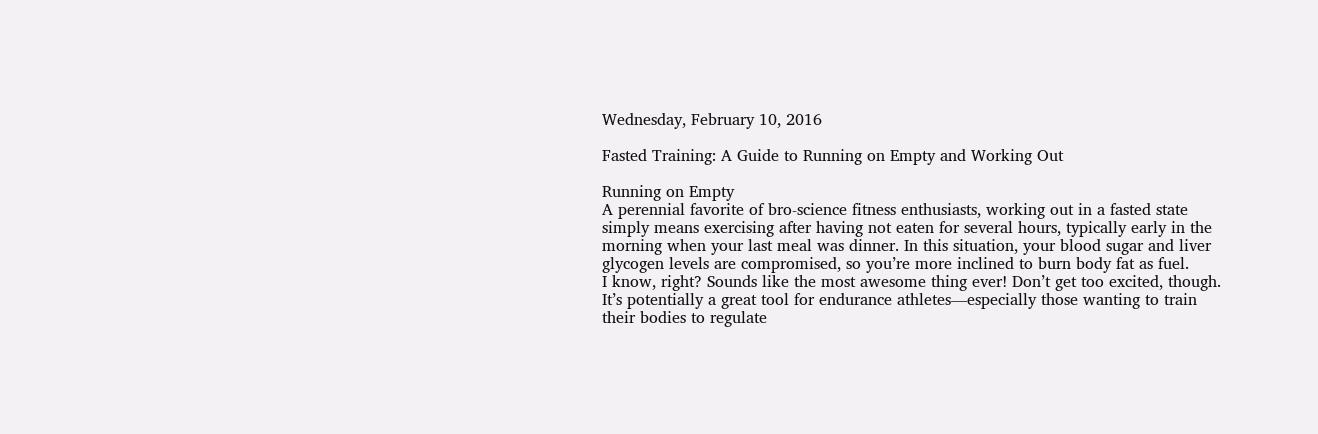Wednesday, February 10, 2016

Fasted Training: A Guide to Running on Empty and Working Out

Running on Empty
A perennial favorite of bro-science fitness enthusiasts, working out in a fasted state simply means exercising after having not eaten for several hours, typically early in the morning when your last meal was dinner. In this situation, your blood sugar and liver glycogen levels are compromised, so you’re more inclined to burn body fat as fuel.
I know, right? Sounds like the most awesome thing ever! Don’t get too excited, though. It’s potentially a great tool for endurance athletes—especially those wanting to train their bodies to regulate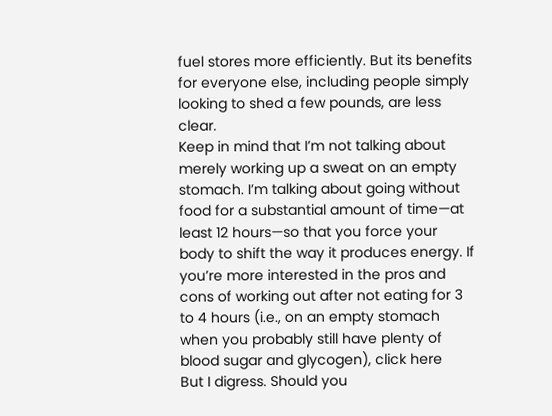fuel stores more efficiently. But its benefits for everyone else, including people simply looking to shed a few pounds, are less clear.
Keep in mind that I’m not talking about merely working up a sweat on an empty stomach. I’m talking about going without food for a substantial amount of time—at least 12 hours—so that you force your body to shift the way it produces energy. If you’re more interested in the pros and cons of working out after not eating for 3 to 4 hours (i.e., on an empty stomach when you probably still have plenty of blood sugar and glycogen), click here
But I digress. Should you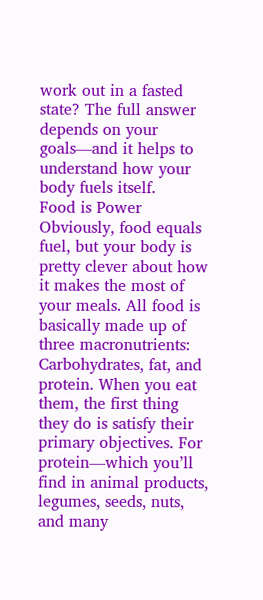work out in a fasted state? The full answer depends on your goals—and it helps to understand how your body fuels itself.
Food is Power
Obviously, food equals fuel, but your body is pretty clever about how it makes the most of your meals. All food is basically made up of three macronutrients: Carbohydrates, fat, and protein. When you eat them, the first thing they do is satisfy their primary objectives. For protein—which you’ll find in animal products, legumes, seeds, nuts, and many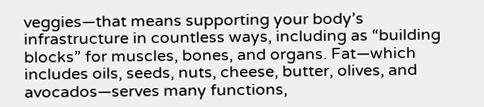veggies—that means supporting your body’s infrastructure in countless ways, including as “building blocks” for muscles, bones, and organs. Fat—which includes oils, seeds, nuts, cheese, butter, olives, and avocados—serves many functions,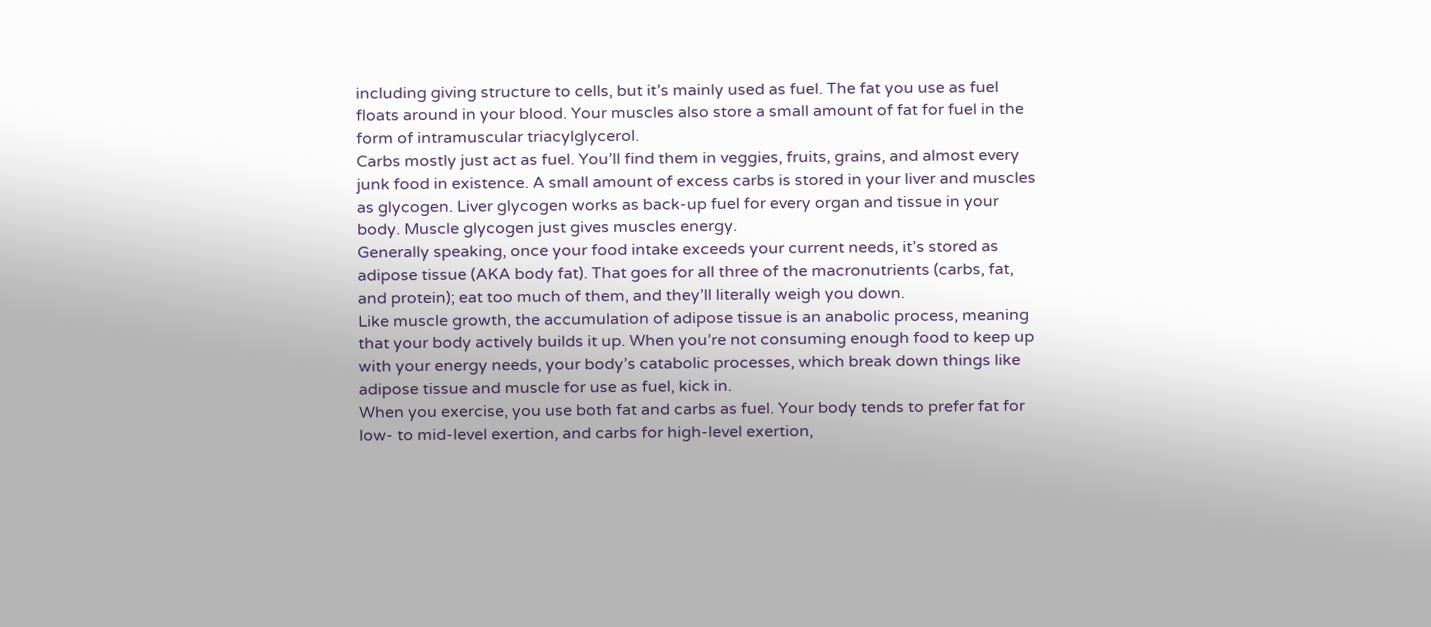including giving structure to cells, but it’s mainly used as fuel. The fat you use as fuel floats around in your blood. Your muscles also store a small amount of fat for fuel in the form of intramuscular triacylglycerol.
Carbs mostly just act as fuel. You’ll find them in veggies, fruits, grains, and almost every junk food in existence. A small amount of excess carbs is stored in your liver and muscles as glycogen. Liver glycogen works as back-up fuel for every organ and tissue in your body. Muscle glycogen just gives muscles energy.
Generally speaking, once your food intake exceeds your current needs, it’s stored as adipose tissue (AKA body fat). That goes for all three of the macronutrients (carbs, fat, and protein); eat too much of them, and they’ll literally weigh you down.
Like muscle growth, the accumulation of adipose tissue is an anabolic process, meaning that your body actively builds it up. When you’re not consuming enough food to keep up with your energy needs, your body’s catabolic processes, which break down things like adipose tissue and muscle for use as fuel, kick in.
When you exercise, you use both fat and carbs as fuel. Your body tends to prefer fat for low- to mid-level exertion, and carbs for high-level exertion,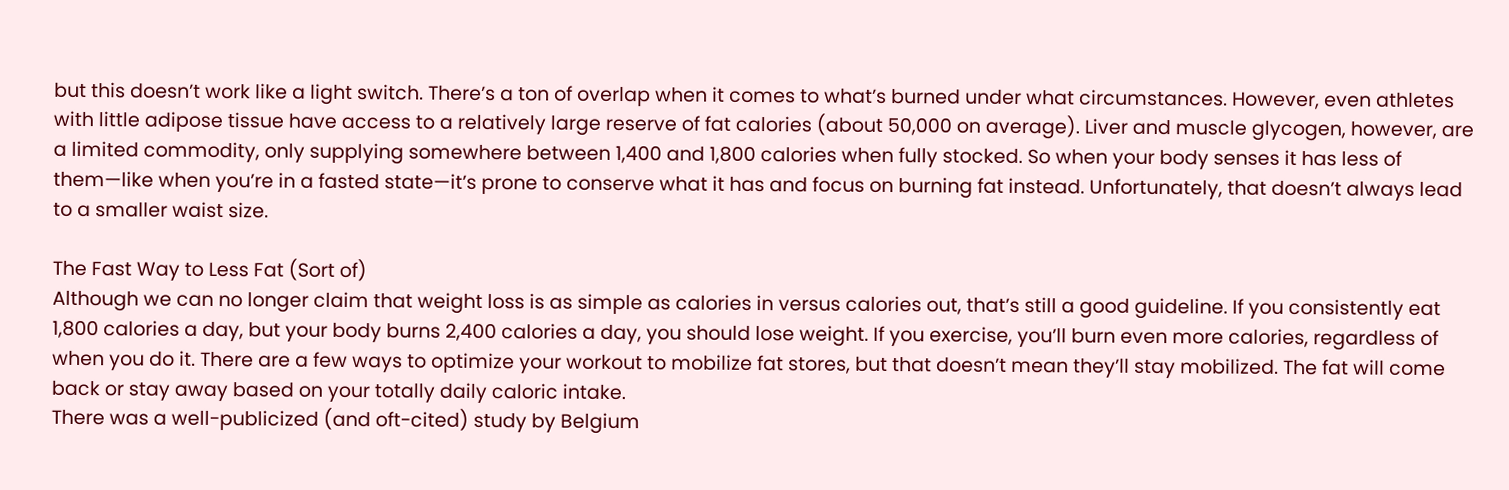but this doesn’t work like a light switch. There’s a ton of overlap when it comes to what’s burned under what circumstances. However, even athletes with little adipose tissue have access to a relatively large reserve of fat calories (about 50,000 on average). Liver and muscle glycogen, however, are a limited commodity, only supplying somewhere between 1,400 and 1,800 calories when fully stocked. So when your body senses it has less of them—like when you’re in a fasted state—it’s prone to conserve what it has and focus on burning fat instead. Unfortunately, that doesn’t always lead to a smaller waist size.

The Fast Way to Less Fat (Sort of)
Although we can no longer claim that weight loss is as simple as calories in versus calories out, that’s still a good guideline. If you consistently eat 1,800 calories a day, but your body burns 2,400 calories a day, you should lose weight. If you exercise, you’ll burn even more calories, regardless of when you do it. There are a few ways to optimize your workout to mobilize fat stores, but that doesn’t mean they’ll stay mobilized. The fat will come back or stay away based on your totally daily caloric intake.
There was a well-publicized (and oft-cited) study by Belgium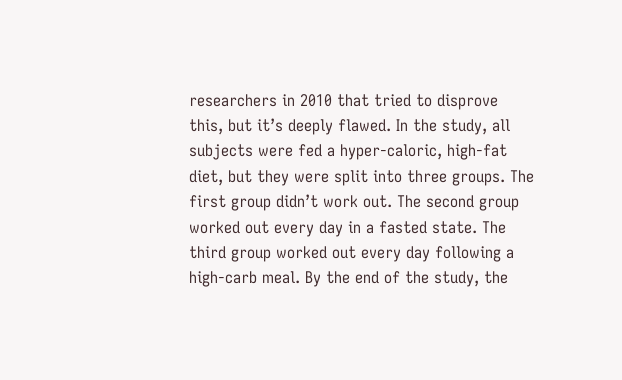researchers in 2010 that tried to disprove this, but it’s deeply flawed. In the study, all subjects were fed a hyper-caloric, high-fat diet, but they were split into three groups. The first group didn’t work out. The second group worked out every day in a fasted state. The third group worked out every day following a high-carb meal. By the end of the study, the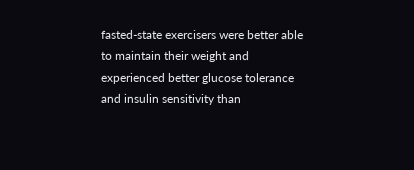fasted-state exercisers were better able to maintain their weight and experienced better glucose tolerance and insulin sensitivity than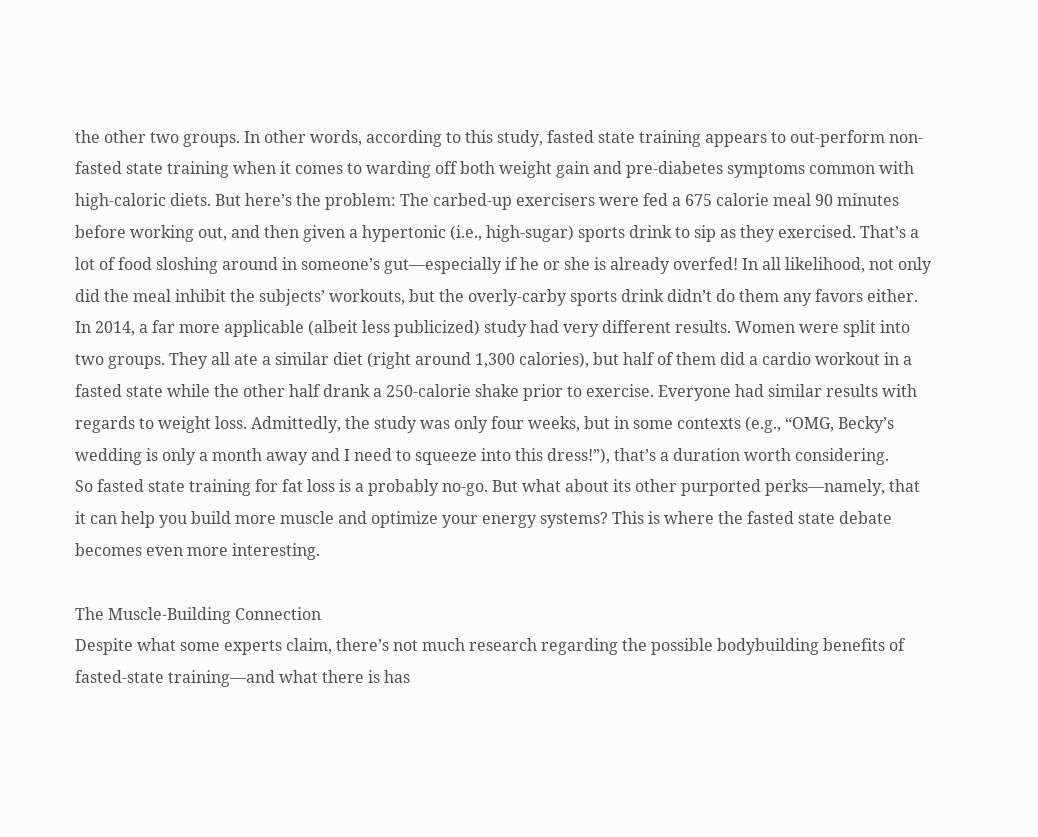the other two groups. In other words, according to this study, fasted state training appears to out-perform non-fasted state training when it comes to warding off both weight gain and pre-diabetes symptoms common with high-caloric diets. But here’s the problem: The carbed-up exercisers were fed a 675 calorie meal 90 minutes before working out, and then given a hypertonic (i.e., high-sugar) sports drink to sip as they exercised. That’s a lot of food sloshing around in someone’s gut—especially if he or she is already overfed! In all likelihood, not only did the meal inhibit the subjects’ workouts, but the overly-carby sports drink didn’t do them any favors either.
In 2014, a far more applicable (albeit less publicized) study had very different results. Women were split into two groups. They all ate a similar diet (right around 1,300 calories), but half of them did a cardio workout in a fasted state while the other half drank a 250-calorie shake prior to exercise. Everyone had similar results with regards to weight loss. Admittedly, the study was only four weeks, but in some contexts (e.g., “OMG, Becky’s wedding is only a month away and I need to squeeze into this dress!”), that’s a duration worth considering.
So fasted state training for fat loss is a probably no-go. But what about its other purported perks—namely, that it can help you build more muscle and optimize your energy systems? This is where the fasted state debate becomes even more interesting.

The Muscle-Building Connection
Despite what some experts claim, there’s not much research regarding the possible bodybuilding benefits of fasted-state training—and what there is has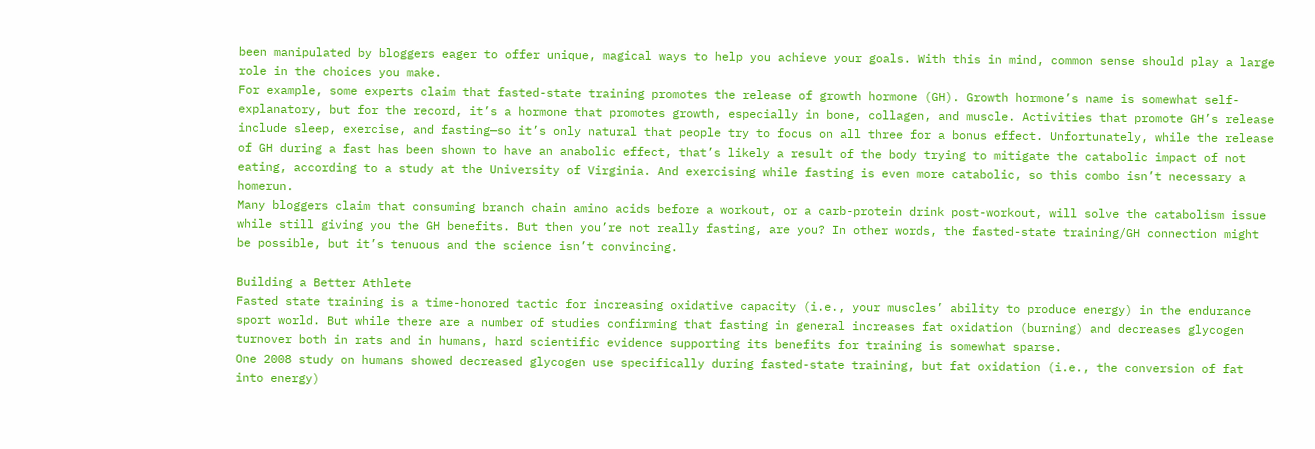been manipulated by bloggers eager to offer unique, magical ways to help you achieve your goals. With this in mind, common sense should play a large role in the choices you make.
For example, some experts claim that fasted-state training promotes the release of growth hormone (GH). Growth hormone’s name is somewhat self-explanatory, but for the record, it’s a hormone that promotes growth, especially in bone, collagen, and muscle. Activities that promote GH’s release include sleep, exercise, and fasting—so it’s only natural that people try to focus on all three for a bonus effect. Unfortunately, while the release of GH during a fast has been shown to have an anabolic effect, that’s likely a result of the body trying to mitigate the catabolic impact of not eating, according to a study at the University of Virginia. And exercising while fasting is even more catabolic, so this combo isn’t necessary a homerun.
Many bloggers claim that consuming branch chain amino acids before a workout, or a carb-protein drink post-workout, will solve the catabolism issue while still giving you the GH benefits. But then you’re not really fasting, are you? In other words, the fasted-state training/GH connection might be possible, but it’s tenuous and the science isn’t convincing.

Building a Better Athlete
Fasted state training is a time-honored tactic for increasing oxidative capacity (i.e., your muscles’ ability to produce energy) in the endurance sport world. But while there are a number of studies confirming that fasting in general increases fat oxidation (burning) and decreases glycogen turnover both in rats and in humans, hard scientific evidence supporting its benefits for training is somewhat sparse.
One 2008 study on humans showed decreased glycogen use specifically during fasted-state training, but fat oxidation (i.e., the conversion of fat into energy)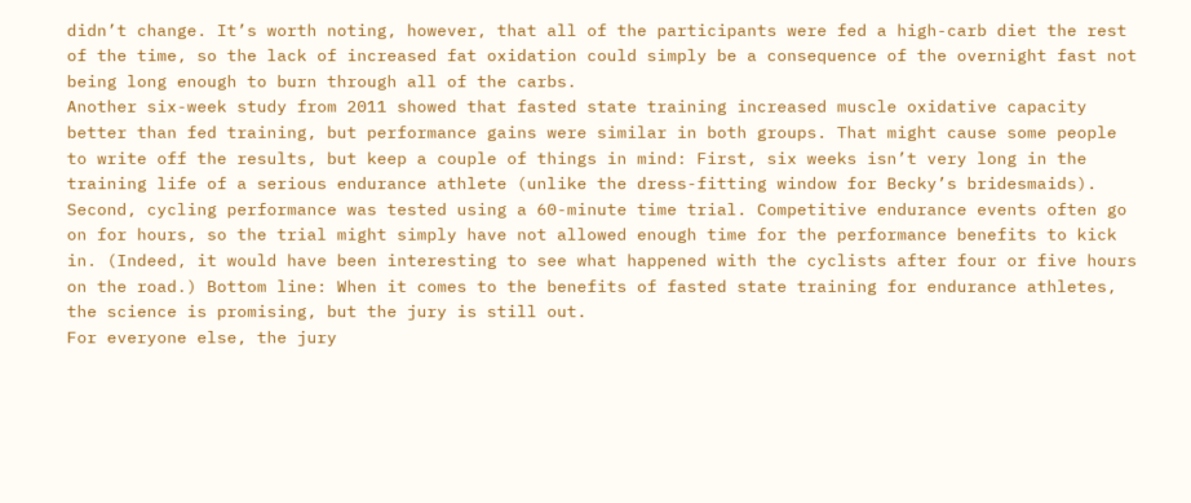didn’t change. It’s worth noting, however, that all of the participants were fed a high-carb diet the rest of the time, so the lack of increased fat oxidation could simply be a consequence of the overnight fast not being long enough to burn through all of the carbs.
Another six-week study from 2011 showed that fasted state training increased muscle oxidative capacity better than fed training, but performance gains were similar in both groups. That might cause some people to write off the results, but keep a couple of things in mind: First, six weeks isn’t very long in the training life of a serious endurance athlete (unlike the dress-fitting window for Becky’s bridesmaids). Second, cycling performance was tested using a 60-minute time trial. Competitive endurance events often go on for hours, so the trial might simply have not allowed enough time for the performance benefits to kick in. (Indeed, it would have been interesting to see what happened with the cyclists after four or five hours on the road.) Bottom line: When it comes to the benefits of fasted state training for endurance athletes, the science is promising, but the jury is still out.
For everyone else, the jury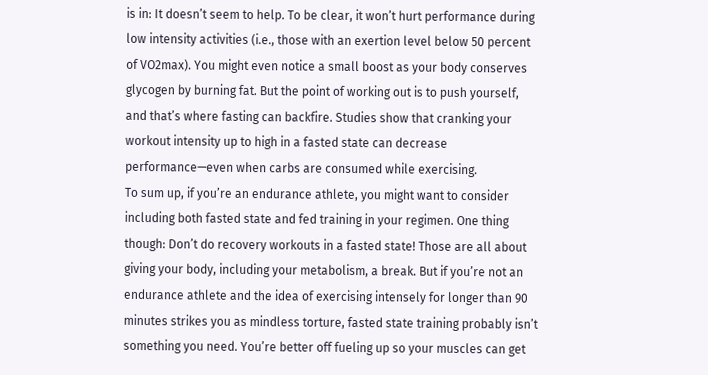is in: It doesn’t seem to help. To be clear, it won’t hurt performance during low intensity activities (i.e., those with an exertion level below 50 percent of VO2max). You might even notice a small boost as your body conserves glycogen by burning fat. But the point of working out is to push yourself, and that’s where fasting can backfire. Studies show that cranking your workout intensity up to high in a fasted state can decrease performance—even when carbs are consumed while exercising.
To sum up, if you’re an endurance athlete, you might want to consider including both fasted state and fed training in your regimen. One thing though: Don’t do recovery workouts in a fasted state! Those are all about giving your body, including your metabolism, a break. But if you’re not an endurance athlete and the idea of exercising intensely for longer than 90 minutes strikes you as mindless torture, fasted state training probably isn’t something you need. You’re better off fueling up so your muscles can get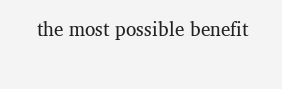the most possible benefit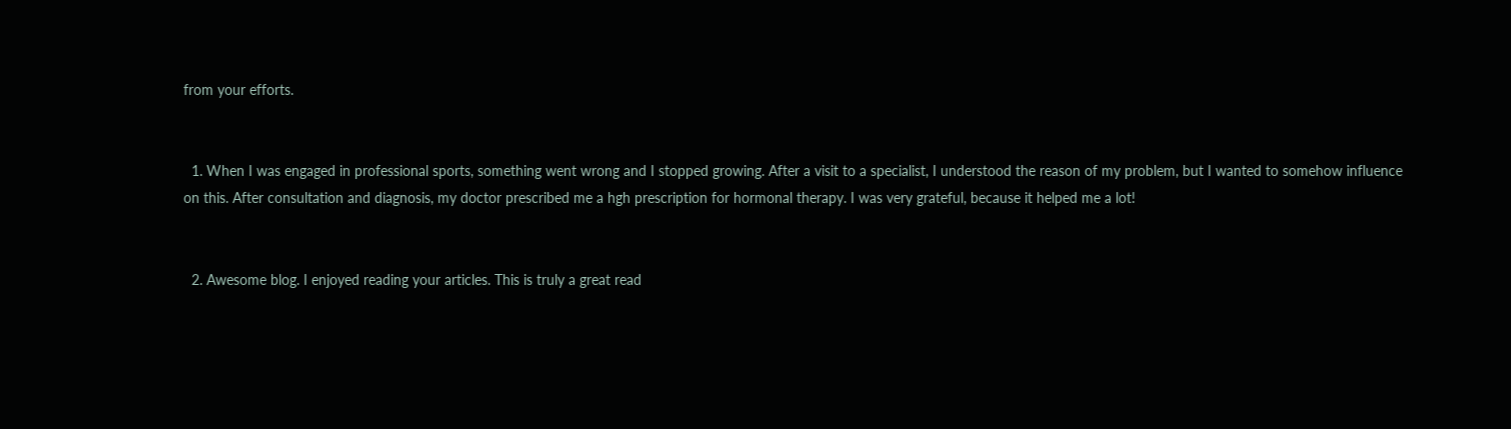from your efforts.


  1. When I was engaged in professional sports, something went wrong and I stopped growing. After a visit to a specialist, I understood the reason of my problem, but I wanted to somehow influence on this. After consultation and diagnosis, my doctor prescribed me a hgh prescription for hormonal therapy. I was very grateful, because it helped me a lot!


  2. Awesome blog. I enjoyed reading your articles. This is truly a great read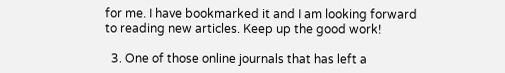for me. I have bookmarked it and I am looking forward to reading new articles. Keep up the good work!

  3. One of those online journals that has left a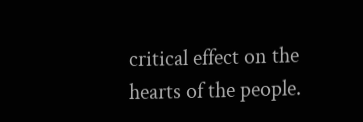critical effect on the hearts of the people.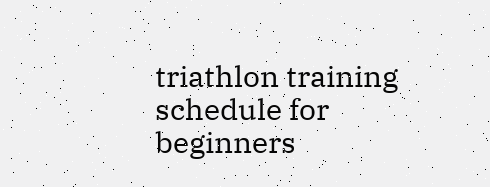triathlon training schedule for beginners